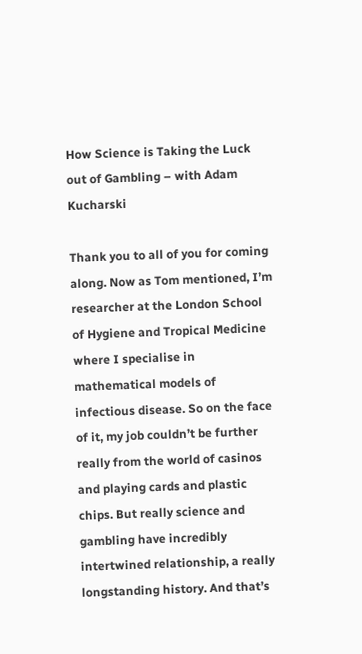How Science is Taking the Luck out of Gambling – with Adam Kucharski

Thank you to all of you for coming along. Now as Tom mentioned, I’m researcher at the London School of Hygiene and Tropical Medicine where I specialise in mathematical models of infectious disease. So on the face of it, my job couldn’t be further really from the world of casinos and playing cards and plastic chips. But really science and gambling have incredibly intertwined relationship, a really longstanding history. And that’s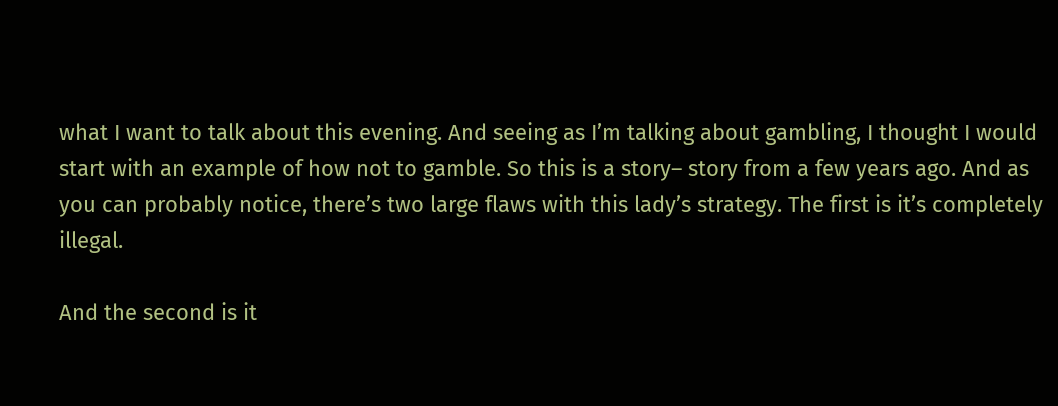what I want to talk about this evening. And seeing as I’m talking about gambling, I thought I would start with an example of how not to gamble. So this is a story– story from a few years ago. And as you can probably notice, there’s two large flaws with this lady’s strategy. The first is it’s completely illegal.

And the second is it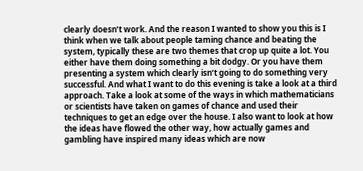clearly doesn’t work. And the reason I wanted to show you this is I think when we talk about people taming chance and beating the system, typically these are two themes that crop up quite a lot. You either have them doing something a bit dodgy. Or you have them presenting a system which clearly isn’t going to do something very successful. And what I want to do this evening is take a look at a third approach. Take a look at some of the ways in which mathematicians or scientists have taken on games of chance and used their techniques to get an edge over the house. I also want to look at how the ideas have flowed the other way, how actually games and gambling have inspired many ideas which are now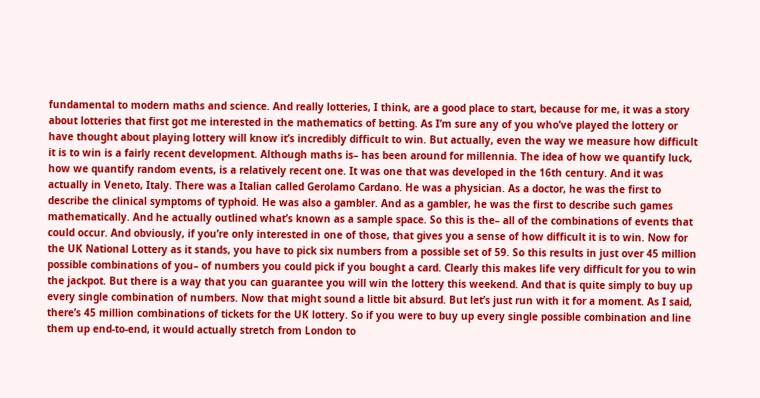fundamental to modern maths and science. And really lotteries, I think, are a good place to start, because for me, it was a story about lotteries that first got me interested in the mathematics of betting. As I’m sure any of you who’ve played the lottery or have thought about playing lottery will know it’s incredibly difficult to win. But actually, even the way we measure how difficult it is to win is a fairly recent development. Although maths is– has been around for millennia. The idea of how we quantify luck, how we quantify random events, is a relatively recent one. It was one that was developed in the 16th century. And it was actually in Veneto, Italy. There was a Italian called Gerolamo Cardano. He was a physician. As a doctor, he was the first to describe the clinical symptoms of typhoid. He was also a gambler. And as a gambler, he was the first to describe such games mathematically. And he actually outlined what’s known as a sample space. So this is the– all of the combinations of events that could occur. And obviously, if you’re only interested in one of those, that gives you a sense of how difficult it is to win. Now for the UK National Lottery as it stands, you have to pick six numbers from a possible set of 59. So this results in just over 45 million possible combinations of you– of numbers you could pick if you bought a card. Clearly this makes life very difficult for you to win the jackpot. But there is a way that you can guarantee you will win the lottery this weekend. And that is quite simply to buy up every single combination of numbers. Now that might sound a little bit absurd. But let’s just run with it for a moment. As I said, there’s 45 million combinations of tickets for the UK lottery. So if you were to buy up every single possible combination and line them up end-to-end, it would actually stretch from London to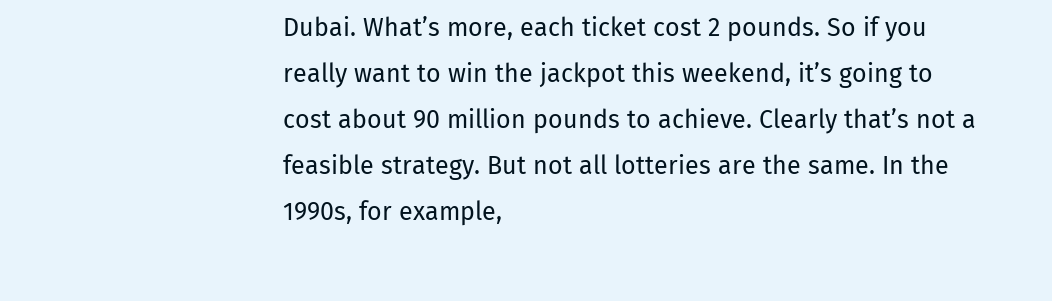Dubai. What’s more, each ticket cost 2 pounds. So if you really want to win the jackpot this weekend, it’s going to cost about 90 million pounds to achieve. Clearly that’s not a feasible strategy. But not all lotteries are the same. In the 1990s, for example,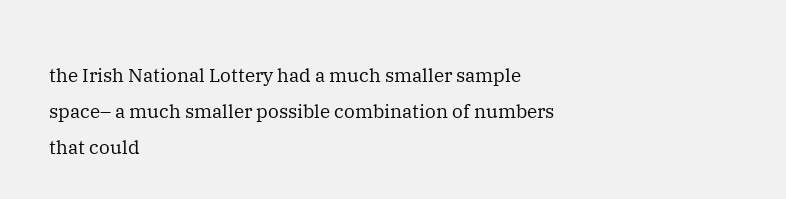the Irish National Lottery had a much smaller sample space– a much smaller possible combination of numbers that could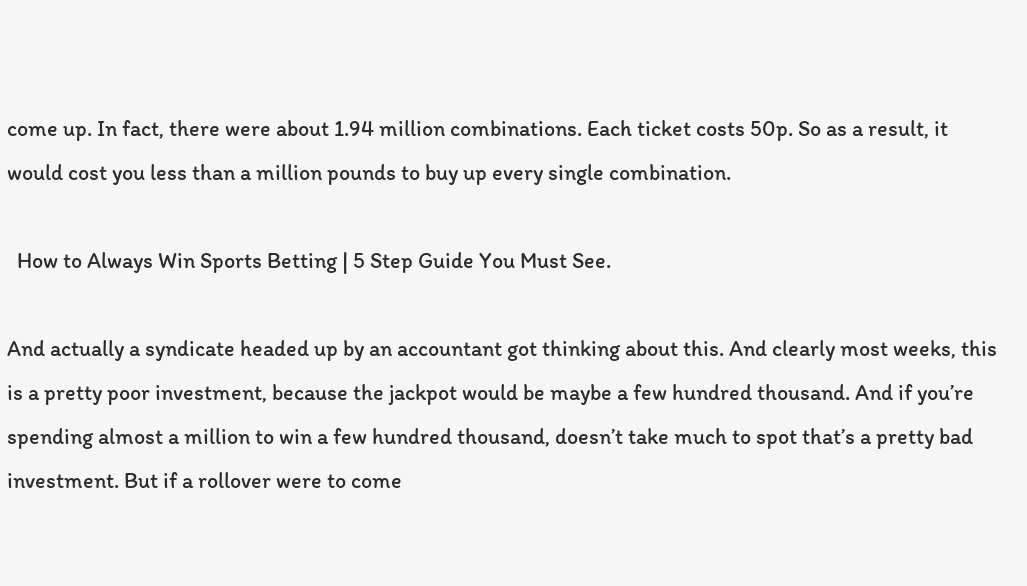come up. In fact, there were about 1.94 million combinations. Each ticket costs 50p. So as a result, it would cost you less than a million pounds to buy up every single combination.

  How to Always Win Sports Betting | 5 Step Guide You Must See.

And actually a syndicate headed up by an accountant got thinking about this. And clearly most weeks, this is a pretty poor investment, because the jackpot would be maybe a few hundred thousand. And if you’re spending almost a million to win a few hundred thousand, doesn’t take much to spot that’s a pretty bad investment. But if a rollover were to come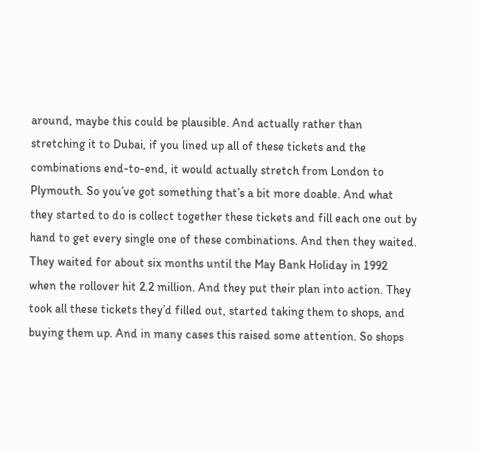around, maybe this could be plausible. And actually rather than stretching it to Dubai, if you lined up all of these tickets and the combinations end-to-end, it would actually stretch from London to Plymouth. So you’ve got something that’s a bit more doable. And what they started to do is collect together these tickets and fill each one out by hand to get every single one of these combinations. And then they waited. They waited for about six months until the May Bank Holiday in 1992 when the rollover hit 2.2 million. And they put their plan into action. They took all these tickets they’d filled out, started taking them to shops, and buying them up. And in many cases this raised some attention. So shops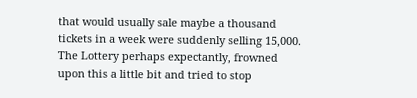that would usually sale maybe a thousand tickets in a week were suddenly selling 15,000. The Lottery perhaps expectantly, frowned upon this a little bit and tried to stop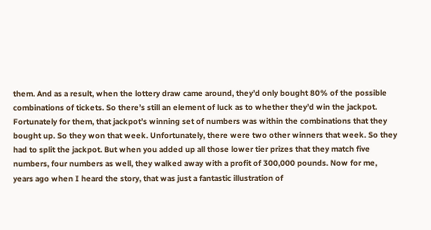them. And as a result, when the lottery draw came around, they’d only bought 80% of the possible combinations of tickets. So there’s still an element of luck as to whether they’d win the jackpot. Fortunately for them, that jackpot’s winning set of numbers was within the combinations that they bought up. So they won that week. Unfortunately, there were two other winners that week. So they had to split the jackpot. But when you added up all those lower tier prizes that they match five numbers, four numbers as well, they walked away with a profit of 300,000 pounds. Now for me, years ago when I heard the story, that was just a fantastic illustration of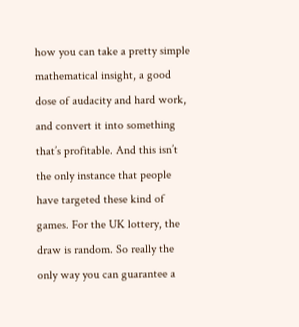how you can take a pretty simple mathematical insight, a good dose of audacity and hard work, and convert it into something that’s profitable. And this isn’t the only instance that people have targeted these kind of games. For the UK lottery, the draw is random. So really the only way you can guarantee a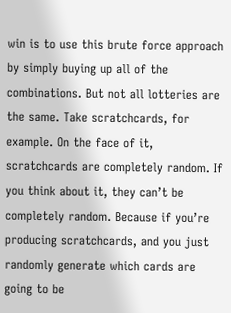win is to use this brute force approach by simply buying up all of the combinations. But not all lotteries are the same. Take scratchcards, for example. On the face of it, scratchcards are completely random. If you think about it, they can’t be completely random. Because if you’re producing scratchcards, and you just randomly generate which cards are going to be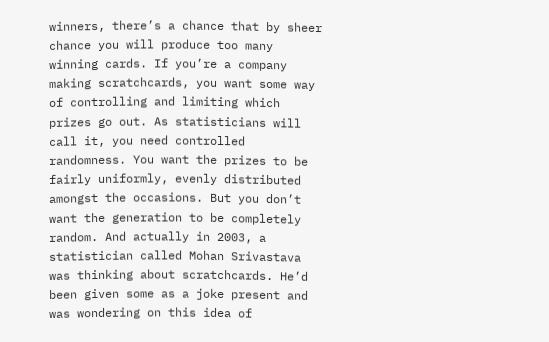winners, there’s a chance that by sheer chance you will produce too many winning cards. If you’re a company making scratchcards, you want some way of controlling and limiting which prizes go out. As statisticians will call it, you need controlled randomness. You want the prizes to be fairly uniformly, evenly distributed amongst the occasions. But you don’t want the generation to be completely random. And actually in 2003, a statistician called Mohan Srivastava was thinking about scratchcards. He’d been given some as a joke present and was wondering on this idea of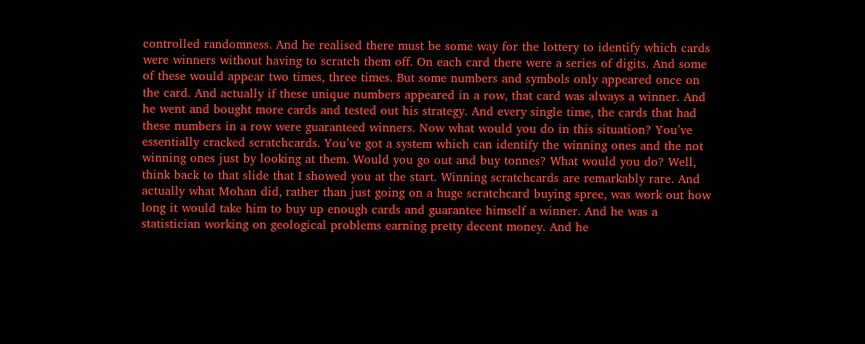controlled randomness. And he realised there must be some way for the lottery to identify which cards were winners without having to scratch them off. On each card there were a series of digits. And some of these would appear two times, three times. But some numbers and symbols only appeared once on the card. And actually if these unique numbers appeared in a row, that card was always a winner. And he went and bought more cards and tested out his strategy. And every single time, the cards that had these numbers in a row were guaranteed winners. Now what would you do in this situation? You’ve essentially cracked scratchcards. You’ve got a system which can identify the winning ones and the not winning ones just by looking at them. Would you go out and buy tonnes? What would you do? Well, think back to that slide that I showed you at the start. Winning scratchcards are remarkably rare. And actually what Mohan did, rather than just going on a huge scratchcard buying spree, was work out how long it would take him to buy up enough cards and guarantee himself a winner. And he was a statistician working on geological problems earning pretty decent money. And he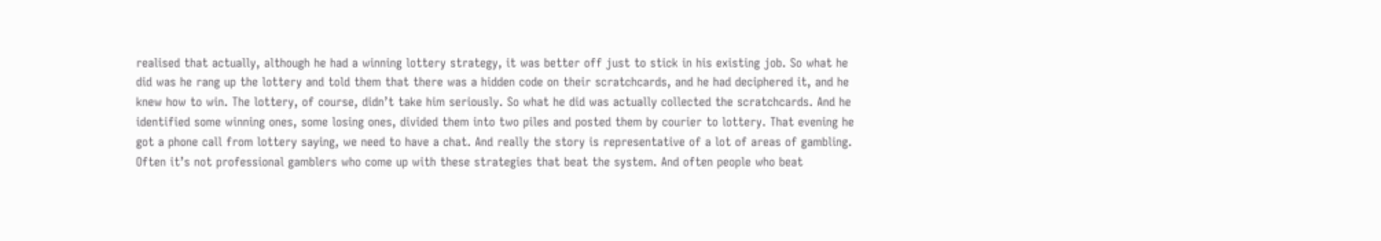realised that actually, although he had a winning lottery strategy, it was better off just to stick in his existing job. So what he did was he rang up the lottery and told them that there was a hidden code on their scratchcards, and he had deciphered it, and he knew how to win. The lottery, of course, didn’t take him seriously. So what he did was actually collected the scratchcards. And he identified some winning ones, some losing ones, divided them into two piles and posted them by courier to lottery. That evening he got a phone call from lottery saying, we need to have a chat. And really the story is representative of a lot of areas of gambling. Often it’s not professional gamblers who come up with these strategies that beat the system. And often people who beat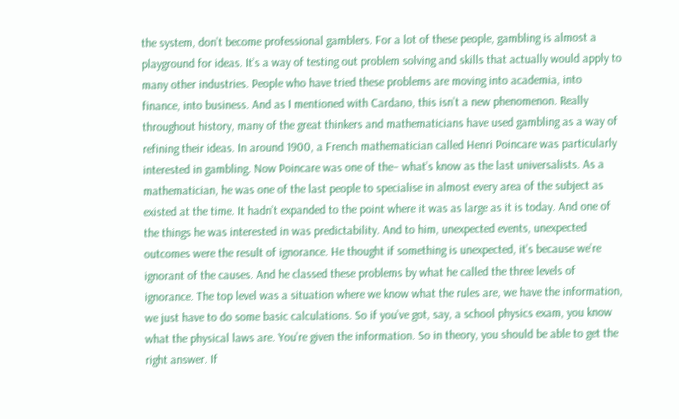the system, don’t become professional gamblers. For a lot of these people, gambling is almost a playground for ideas. It’s a way of testing out problem solving and skills that actually would apply to many other industries. People who have tried these problems are moving into academia, into finance, into business. And as I mentioned with Cardano, this isn’t a new phenomenon. Really throughout history, many of the great thinkers and mathematicians have used gambling as a way of refining their ideas. In around 1900, a French mathematician called Henri Poincare was particularly interested in gambling. Now Poincare was one of the– what’s know as the last universalists. As a mathematician, he was one of the last people to specialise in almost every area of the subject as existed at the time. It hadn’t expanded to the point where it was as large as it is today. And one of the things he was interested in was predictability. And to him, unexpected events, unexpected outcomes were the result of ignorance. He thought if something is unexpected, it’s because we’re ignorant of the causes. And he classed these problems by what he called the three levels of ignorance. The top level was a situation where we know what the rules are, we have the information, we just have to do some basic calculations. So if you’ve got, say, a school physics exam, you know what the physical laws are. You’re given the information. So in theory, you should be able to get the right answer. If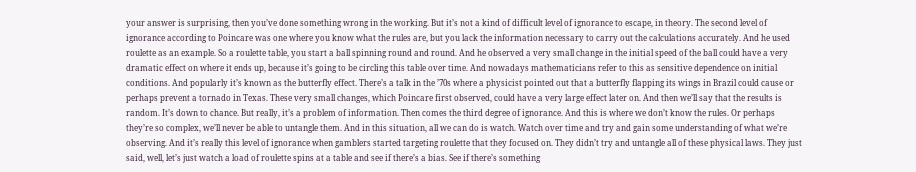your answer is surprising, then you’ve done something wrong in the working. But it’s not a kind of difficult level of ignorance to escape, in theory. The second level of ignorance according to Poincare was one where you know what the rules are, but you lack the information necessary to carry out the calculations accurately. And he used roulette as an example. So a roulette table, you start a ball spinning round and round. And he observed a very small change in the initial speed of the ball could have a very dramatic effect on where it ends up, because it’s going to be circling this table over time. And nowadays mathematicians refer to this as sensitive dependence on initial conditions. And popularly it’s known as the butterfly effect. There’s a talk in the ’70s where a physicist pointed out that a butterfly flapping its wings in Brazil could cause or perhaps prevent a tornado in Texas. These very small changes, which Poincare first observed, could have a very large effect later on. And then we’ll say that the results is random. It’s down to chance. But really, it’s a problem of information. Then comes the third degree of ignorance. And this is where we don’t know the rules. Or perhaps they’re so complex, we’ll never be able to untangle them. And in this situation, all we can do is watch. Watch over time and try and gain some understanding of what we’re observing. And it’s really this level of ignorance when gamblers started targeting roulette that they focused on. They didn’t try and untangle all of these physical laws. They just said, well, let’s just watch a load of roulette spins at a table and see if there’s a bias. See if there’s something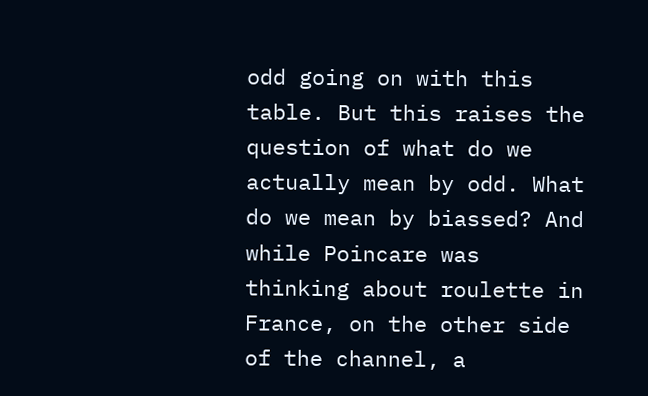odd going on with this table. But this raises the question of what do we actually mean by odd. What do we mean by biassed? And while Poincare was thinking about roulette in France, on the other side of the channel, a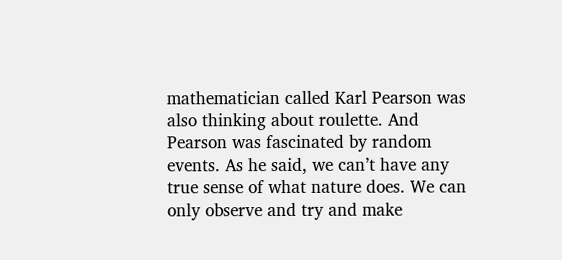mathematician called Karl Pearson was also thinking about roulette. And Pearson was fascinated by random events. As he said, we can’t have any true sense of what nature does. We can only observe and try and make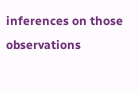inferences on those observations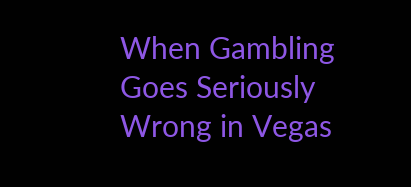When Gambling Goes Seriously Wrong in Vegas